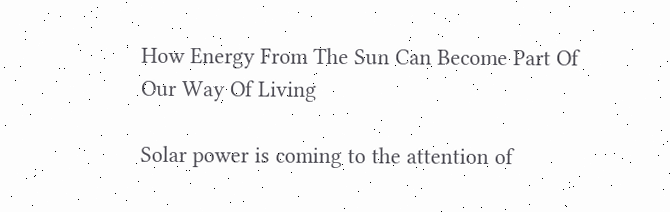How Energy From The Sun Can Become Part Of Our Way Of Living

Solar power is coming to the attention of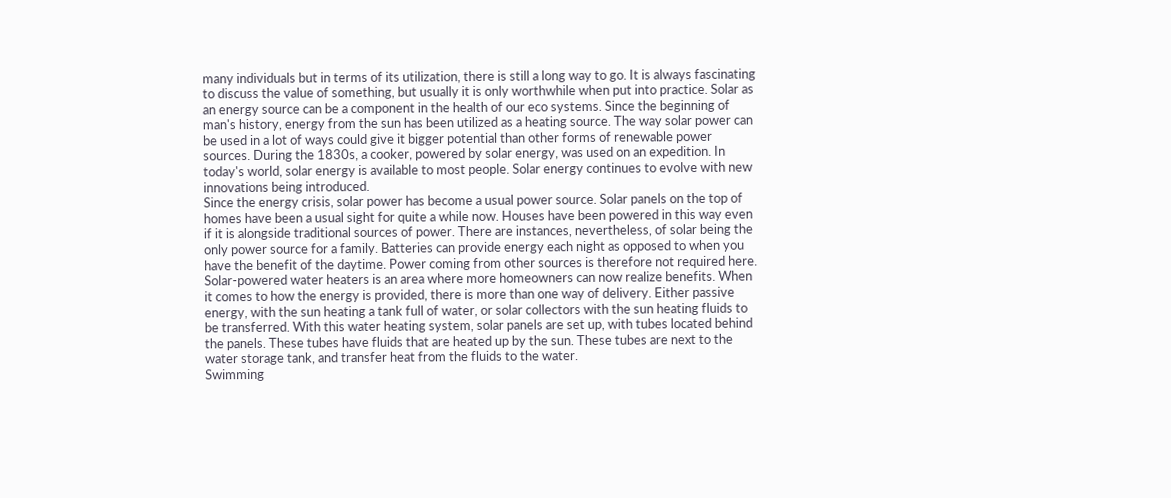many individuals but in terms of its utilization, there is still a long way to go. It is always fascinating to discuss the value of something, but usually it is only worthwhile when put into practice. Solar as an energy source can be a component in the health of our eco systems. Since the beginning of man's history, energy from the sun has been utilized as a heating source. The way solar power can be used in a lot of ways could give it bigger potential than other forms of renewable power sources. During the 1830s, a cooker, powered by solar energy, was used on an expedition. In today's world, solar energy is available to most people. Solar energy continues to evolve with new innovations being introduced.
Since the energy crisis, solar power has become a usual power source. Solar panels on the top of homes have been a usual sight for quite a while now. Houses have been powered in this way even if it is alongside traditional sources of power. There are instances, nevertheless, of solar being the only power source for a family. Batteries can provide energy each night as opposed to when you have the benefit of the daytime. Power coming from other sources is therefore not required here.
Solar-powered water heaters is an area where more homeowners can now realize benefits. When it comes to how the energy is provided, there is more than one way of delivery. Either passive energy, with the sun heating a tank full of water, or solar collectors with the sun heating fluids to be transferred. With this water heating system, solar panels are set up, with tubes located behind the panels. These tubes have fluids that are heated up by the sun. These tubes are next to the water storage tank, and transfer heat from the fluids to the water.
Swimming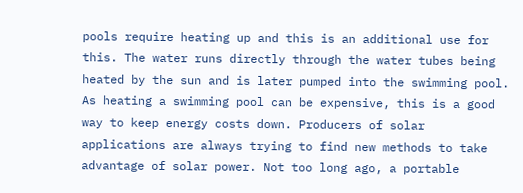pools require heating up and this is an additional use for this. The water runs directly through the water tubes being heated by the sun and is later pumped into the swimming pool. As heating a swimming pool can be expensive, this is a good way to keep energy costs down. Producers of solar applications are always trying to find new methods to take advantage of solar power. Not too long ago, a portable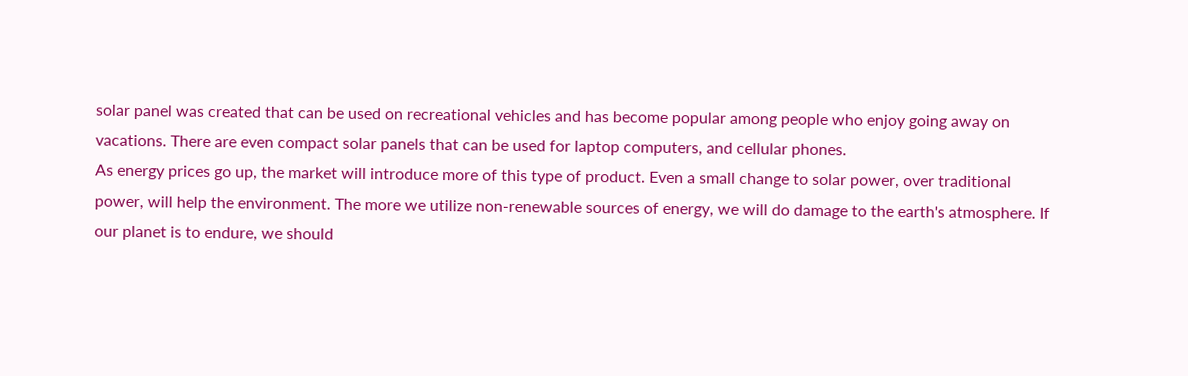solar panel was created that can be used on recreational vehicles and has become popular among people who enjoy going away on vacations. There are even compact solar panels that can be used for laptop computers, and cellular phones.
As energy prices go up, the market will introduce more of this type of product. Even a small change to solar power, over traditional power, will help the environment. The more we utilize non-renewable sources of energy, we will do damage to the earth's atmosphere. If our planet is to endure, we should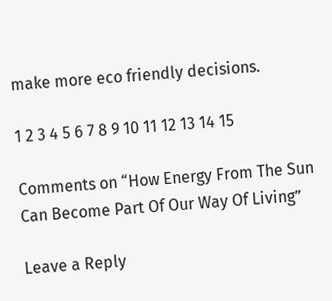make more eco friendly decisions.

1 2 3 4 5 6 7 8 9 10 11 12 13 14 15

Comments on “How Energy From The Sun Can Become Part Of Our Way Of Living”

Leave a Reply